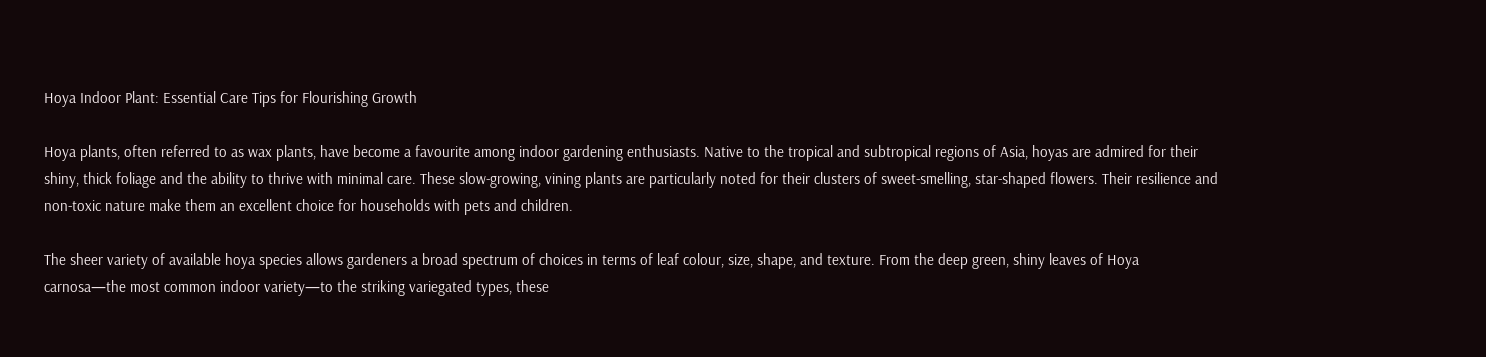Hoya Indoor Plant: Essential Care Tips for Flourishing Growth

Hoya plants, often referred to as wax plants, have become a favourite among indoor gardening enthusiasts. Native to the tropical and subtropical regions of Asia, hoyas are admired for their shiny, thick foliage and the ability to thrive with minimal care. These slow-growing, vining plants are particularly noted for their clusters of sweet-smelling, star-shaped flowers. Their resilience and non-toxic nature make them an excellent choice for households with pets and children.

The sheer variety of available hoya species allows gardeners a broad spectrum of choices in terms of leaf colour, size, shape, and texture. From the deep green, shiny leaves of Hoya carnosa—the most common indoor variety—to the striking variegated types, these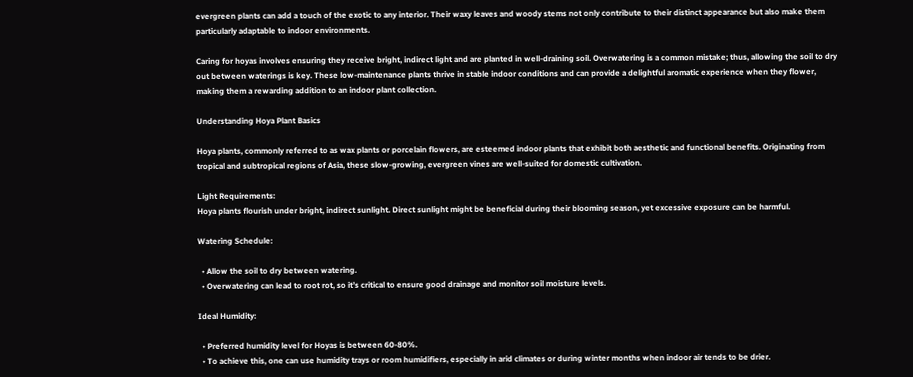evergreen plants can add a touch of the exotic to any interior. Their waxy leaves and woody stems not only contribute to their distinct appearance but also make them particularly adaptable to indoor environments.

Caring for hoyas involves ensuring they receive bright, indirect light and are planted in well-draining soil. Overwatering is a common mistake; thus, allowing the soil to dry out between waterings is key. These low-maintenance plants thrive in stable indoor conditions and can provide a delightful aromatic experience when they flower, making them a rewarding addition to an indoor plant collection.

Understanding Hoya Plant Basics

Hoya plants, commonly referred to as wax plants or porcelain flowers, are esteemed indoor plants that exhibit both aesthetic and functional benefits. Originating from tropical and subtropical regions of Asia, these slow-growing, evergreen vines are well-suited for domestic cultivation.

Light Requirements:
Hoya plants flourish under bright, indirect sunlight. Direct sunlight might be beneficial during their blooming season, yet excessive exposure can be harmful.

Watering Schedule:

  • Allow the soil to dry between watering.
  • Overwatering can lead to root rot, so it’s critical to ensure good drainage and monitor soil moisture levels.

Ideal Humidity:

  • Preferred humidity level for Hoyas is between 60-80%.
  • To achieve this, one can use humidity trays or room humidifiers, especially in arid climates or during winter months when indoor air tends to be drier.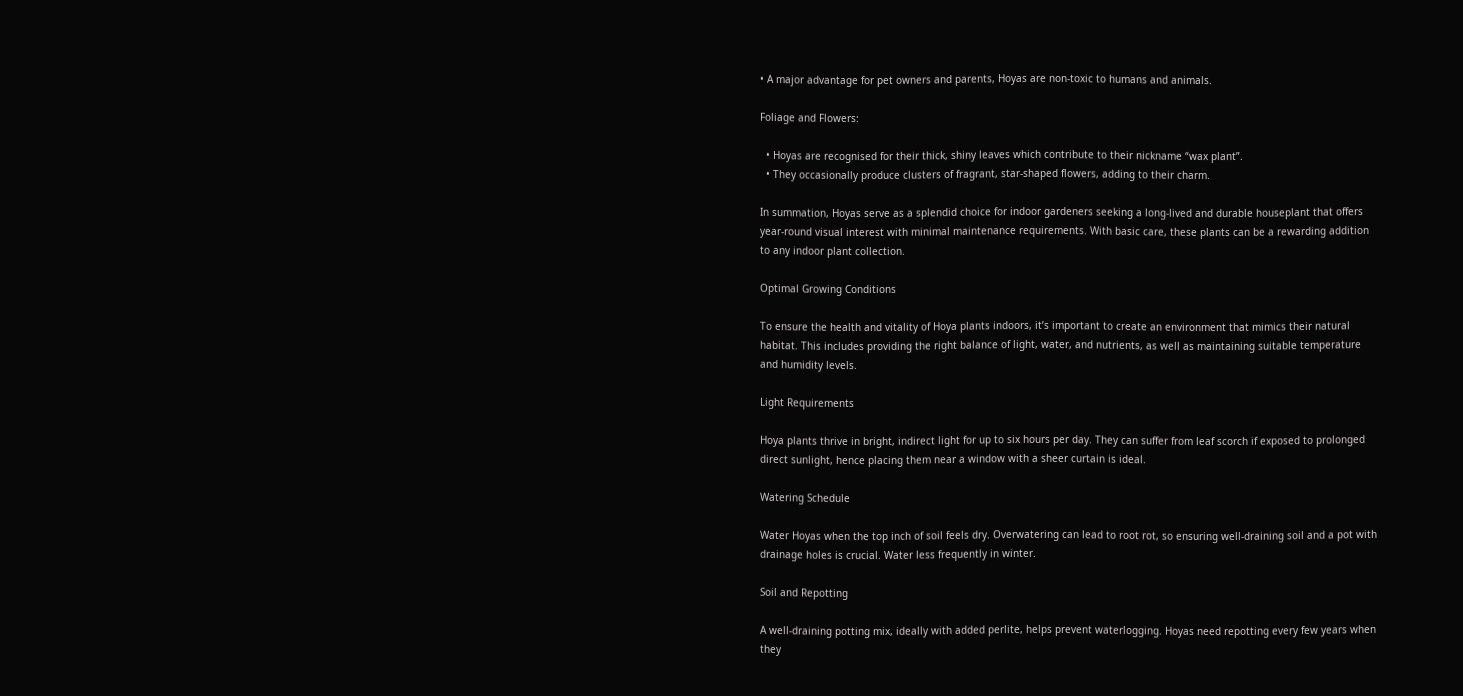• A major advantage for pet owners and parents, Hoyas are non-toxic to humans and animals.

Foliage and Flowers:

  • Hoyas are recognised for their thick, shiny leaves which contribute to their nickname “wax plant”.
  • They occasionally produce clusters of fragrant, star-shaped flowers, adding to their charm.

In summation, Hoyas serve as a splendid choice for indoor gardeners seeking a long-lived and durable houseplant that offers year-round visual interest with minimal maintenance requirements. With basic care, these plants can be a rewarding addition to any indoor plant collection.

Optimal Growing Conditions

To ensure the health and vitality of Hoya plants indoors, it’s important to create an environment that mimics their natural habitat. This includes providing the right balance of light, water, and nutrients, as well as maintaining suitable temperature and humidity levels.

Light Requirements

Hoya plants thrive in bright, indirect light for up to six hours per day. They can suffer from leaf scorch if exposed to prolonged direct sunlight, hence placing them near a window with a sheer curtain is ideal.

Watering Schedule

Water Hoyas when the top inch of soil feels dry. Overwatering can lead to root rot, so ensuring well-draining soil and a pot with drainage holes is crucial. Water less frequently in winter.

Soil and Repotting

A well-draining potting mix, ideally with added perlite, helps prevent waterlogging. Hoyas need repotting every few years when they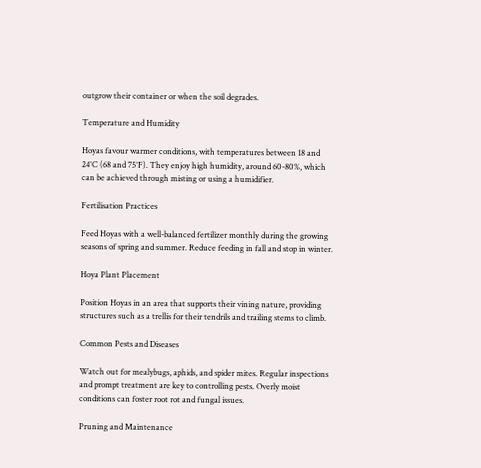outgrow their container or when the soil degrades.

Temperature and Humidity

Hoyas favour warmer conditions, with temperatures between 18 and 24°C (68 and 75°F). They enjoy high humidity, around 60-80%, which can be achieved through misting or using a humidifier.

Fertilisation Practices

Feed Hoyas with a well-balanced fertilizer monthly during the growing seasons of spring and summer. Reduce feeding in fall and stop in winter.

Hoya Plant Placement

Position Hoyas in an area that supports their vining nature, providing structures such as a trellis for their tendrils and trailing stems to climb.

Common Pests and Diseases

Watch out for mealybugs, aphids, and spider mites. Regular inspections and prompt treatment are key to controlling pests. Overly moist conditions can foster root rot and fungal issues.

Pruning and Maintenance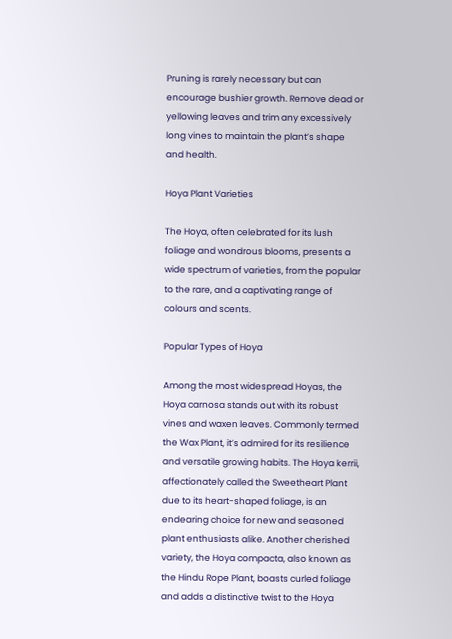Pruning is rarely necessary but can encourage bushier growth. Remove dead or yellowing leaves and trim any excessively long vines to maintain the plant’s shape and health.

Hoya Plant Varieties

The Hoya, often celebrated for its lush foliage and wondrous blooms, presents a wide spectrum of varieties, from the popular to the rare, and a captivating range of colours and scents.

Popular Types of Hoya

Among the most widespread Hoyas, the Hoya carnosa stands out with its robust vines and waxen leaves. Commonly termed the Wax Plant, it’s admired for its resilience and versatile growing habits. The Hoya kerrii, affectionately called the Sweetheart Plant due to its heart-shaped foliage, is an endearing choice for new and seasoned plant enthusiasts alike. Another cherished variety, the Hoya compacta, also known as the Hindu Rope Plant, boasts curled foliage and adds a distinctive twist to the Hoya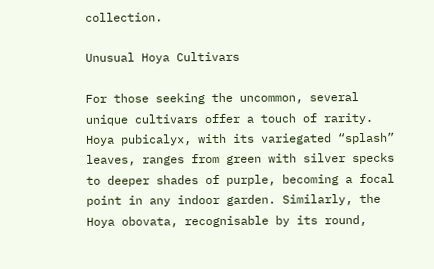collection.

Unusual Hoya Cultivars

For those seeking the uncommon, several unique cultivars offer a touch of rarity. Hoya pubicalyx, with its variegated “splash” leaves, ranges from green with silver specks to deeper shades of purple, becoming a focal point in any indoor garden. Similarly, the Hoya obovata, recognisable by its round,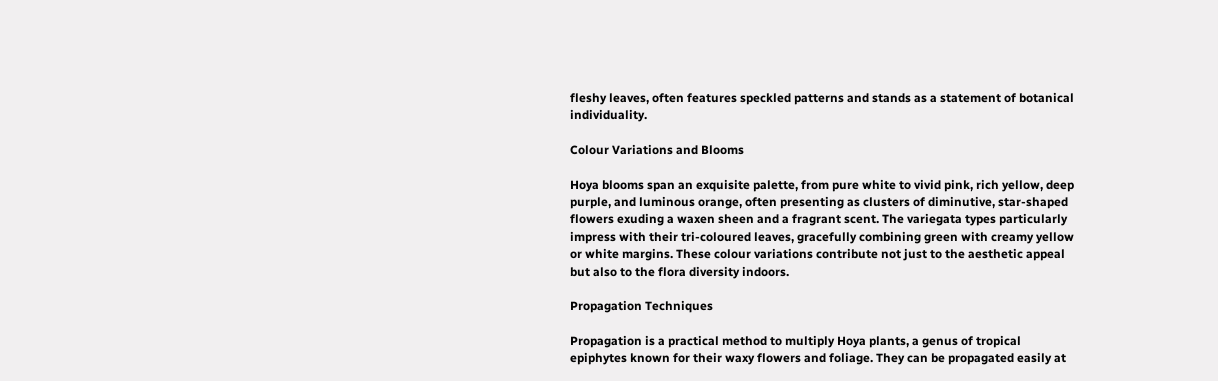fleshy leaves, often features speckled patterns and stands as a statement of botanical individuality.

Colour Variations and Blooms

Hoya blooms span an exquisite palette, from pure white to vivid pink, rich yellow, deep purple, and luminous orange, often presenting as clusters of diminutive, star-shaped flowers exuding a waxen sheen and a fragrant scent. The variegata types particularly impress with their tri-coloured leaves, gracefully combining green with creamy yellow or white margins. These colour variations contribute not just to the aesthetic appeal but also to the flora diversity indoors.

Propagation Techniques

Propagation is a practical method to multiply Hoya plants, a genus of tropical epiphytes known for their waxy flowers and foliage. They can be propagated easily at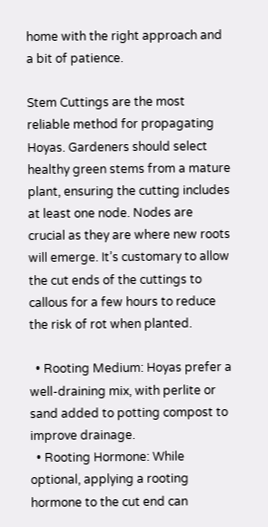home with the right approach and a bit of patience.

Stem Cuttings are the most reliable method for propagating Hoyas. Gardeners should select healthy green stems from a mature plant, ensuring the cutting includes at least one node. Nodes are crucial as they are where new roots will emerge. It’s customary to allow the cut ends of the cuttings to callous for a few hours to reduce the risk of rot when planted.

  • Rooting Medium: Hoyas prefer a well-draining mix, with perlite or sand added to potting compost to improve drainage.
  • Rooting Hormone: While optional, applying a rooting hormone to the cut end can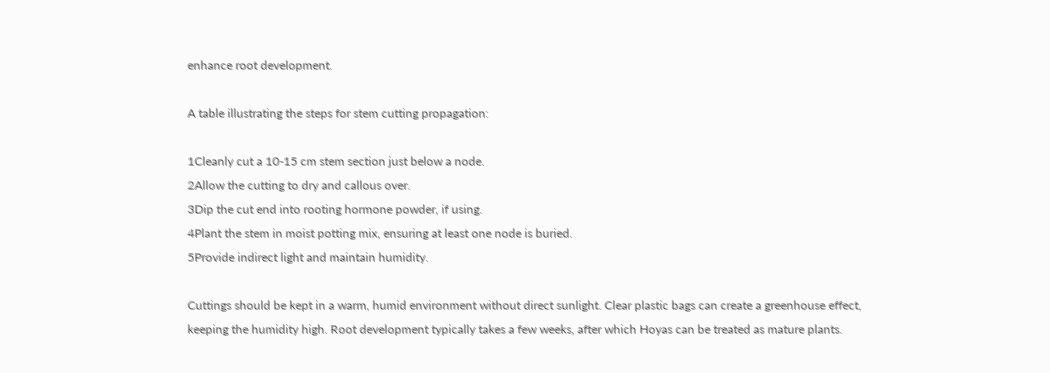enhance root development.

A table illustrating the steps for stem cutting propagation:

1Cleanly cut a 10-15 cm stem section just below a node.
2Allow the cutting to dry and callous over.
3Dip the cut end into rooting hormone powder, if using.
4Plant the stem in moist potting mix, ensuring at least one node is buried.
5Provide indirect light and maintain humidity.

Cuttings should be kept in a warm, humid environment without direct sunlight. Clear plastic bags can create a greenhouse effect, keeping the humidity high. Root development typically takes a few weeks, after which Hoyas can be treated as mature plants.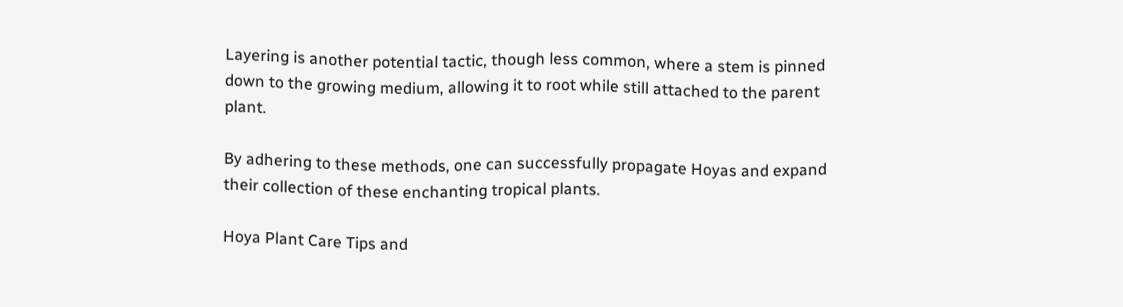Layering is another potential tactic, though less common, where a stem is pinned down to the growing medium, allowing it to root while still attached to the parent plant.

By adhering to these methods, one can successfully propagate Hoyas and expand their collection of these enchanting tropical plants.

Hoya Plant Care Tips and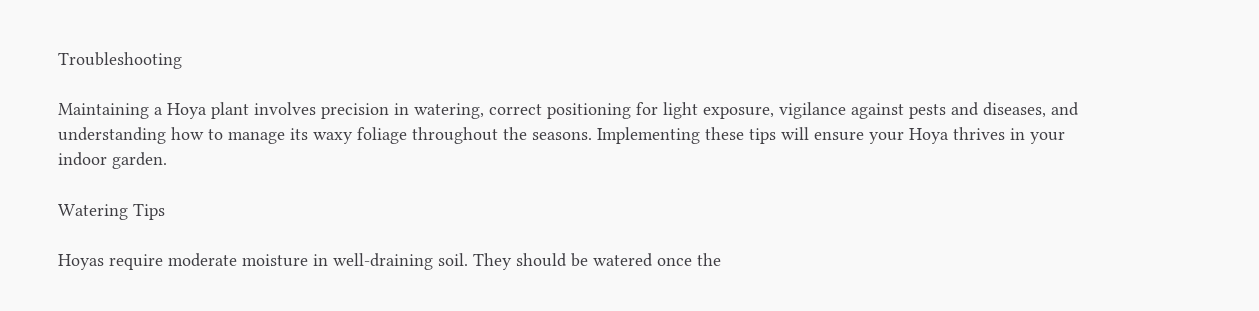Troubleshooting

Maintaining a Hoya plant involves precision in watering, correct positioning for light exposure, vigilance against pests and diseases, and understanding how to manage its waxy foliage throughout the seasons. Implementing these tips will ensure your Hoya thrives in your indoor garden.

Watering Tips

Hoyas require moderate moisture in well-draining soil. They should be watered once the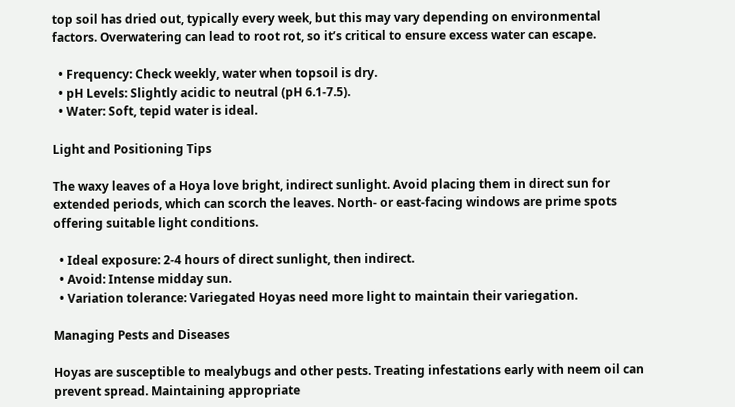top soil has dried out, typically every week, but this may vary depending on environmental factors. Overwatering can lead to root rot, so it’s critical to ensure excess water can escape.

  • Frequency: Check weekly, water when topsoil is dry.
  • pH Levels: Slightly acidic to neutral (pH 6.1-7.5).
  • Water: Soft, tepid water is ideal.

Light and Positioning Tips

The waxy leaves of a Hoya love bright, indirect sunlight. Avoid placing them in direct sun for extended periods, which can scorch the leaves. North- or east-facing windows are prime spots offering suitable light conditions.

  • Ideal exposure: 2-4 hours of direct sunlight, then indirect.
  • Avoid: Intense midday sun.
  • Variation tolerance: Variegated Hoyas need more light to maintain their variegation.

Managing Pests and Diseases

Hoyas are susceptible to mealybugs and other pests. Treating infestations early with neem oil can prevent spread. Maintaining appropriate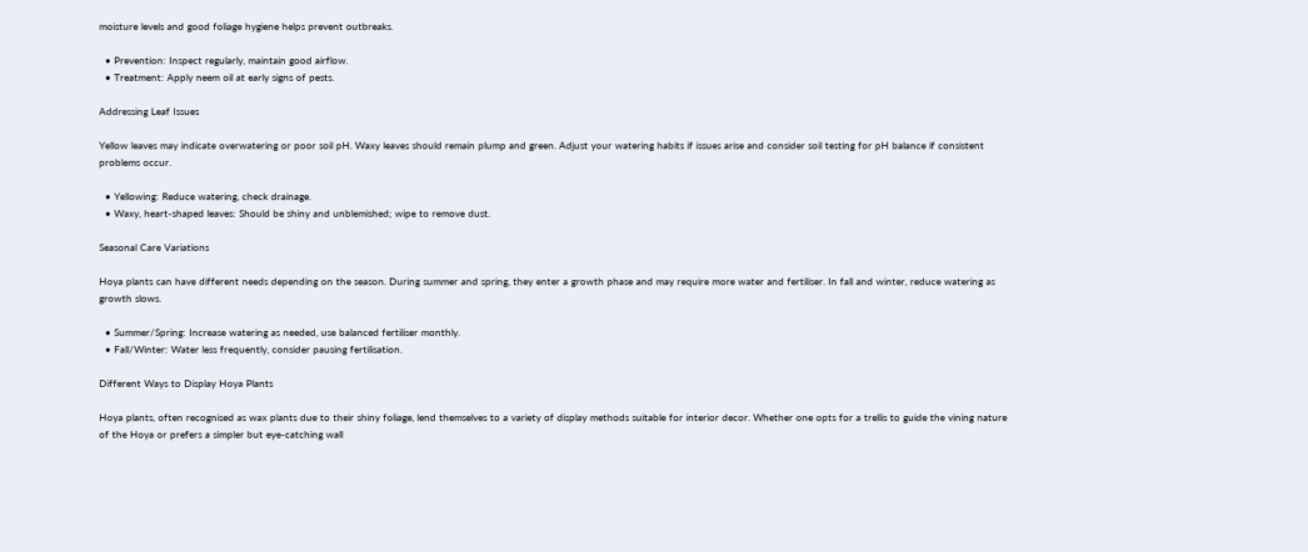moisture levels and good foliage hygiene helps prevent outbreaks.

  • Prevention: Inspect regularly, maintain good airflow.
  • Treatment: Apply neem oil at early signs of pests.

Addressing Leaf Issues

Yellow leaves may indicate overwatering or poor soil pH. Waxy leaves should remain plump and green. Adjust your watering habits if issues arise and consider soil testing for pH balance if consistent problems occur.

  • Yellowing: Reduce watering, check drainage.
  • Waxy, heart-shaped leaves: Should be shiny and unblemished; wipe to remove dust.

Seasonal Care Variations

Hoya plants can have different needs depending on the season. During summer and spring, they enter a growth phase and may require more water and fertiliser. In fall and winter, reduce watering as growth slows.

  • Summer/Spring: Increase watering as needed, use balanced fertiliser monthly.
  • Fall/Winter: Water less frequently, consider pausing fertilisation.

Different Ways to Display Hoya Plants

Hoya plants, often recognised as wax plants due to their shiny foliage, lend themselves to a variety of display methods suitable for interior decor. Whether one opts for a trellis to guide the vining nature of the Hoya or prefers a simpler but eye-catching wall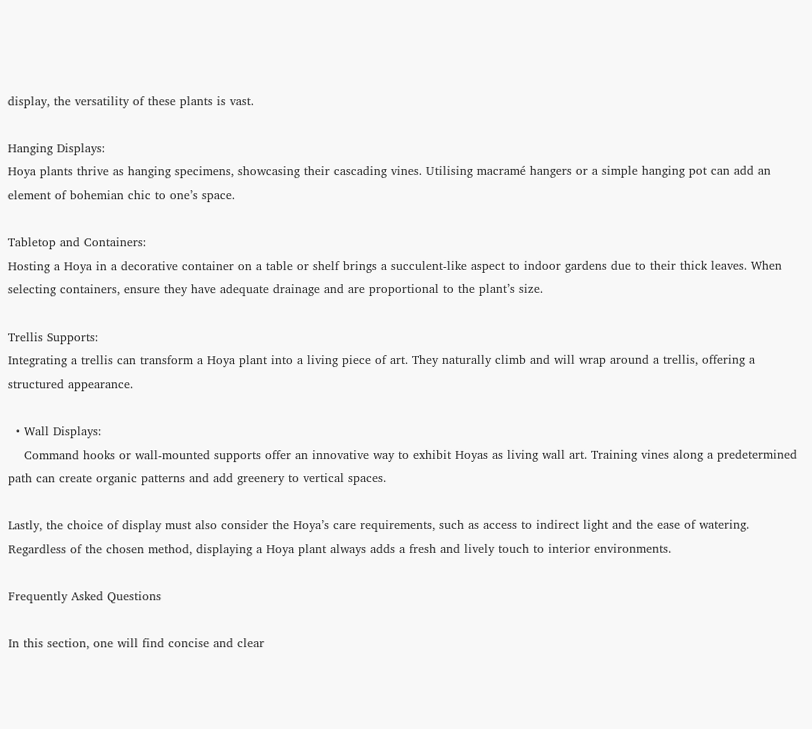display, the versatility of these plants is vast.

Hanging Displays:
Hoya plants thrive as hanging specimens, showcasing their cascading vines. Utilising macramé hangers or a simple hanging pot can add an element of bohemian chic to one’s space.

Tabletop and Containers:
Hosting a Hoya in a decorative container on a table or shelf brings a succulent-like aspect to indoor gardens due to their thick leaves. When selecting containers, ensure they have adequate drainage and are proportional to the plant’s size.

Trellis Supports:
Integrating a trellis can transform a Hoya plant into a living piece of art. They naturally climb and will wrap around a trellis, offering a structured appearance.

  • Wall Displays:
    Command hooks or wall-mounted supports offer an innovative way to exhibit Hoyas as living wall art. Training vines along a predetermined path can create organic patterns and add greenery to vertical spaces.

Lastly, the choice of display must also consider the Hoya’s care requirements, such as access to indirect light and the ease of watering. Regardless of the chosen method, displaying a Hoya plant always adds a fresh and lively touch to interior environments.

Frequently Asked Questions

In this section, one will find concise and clear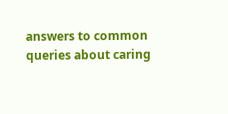answers to common queries about caring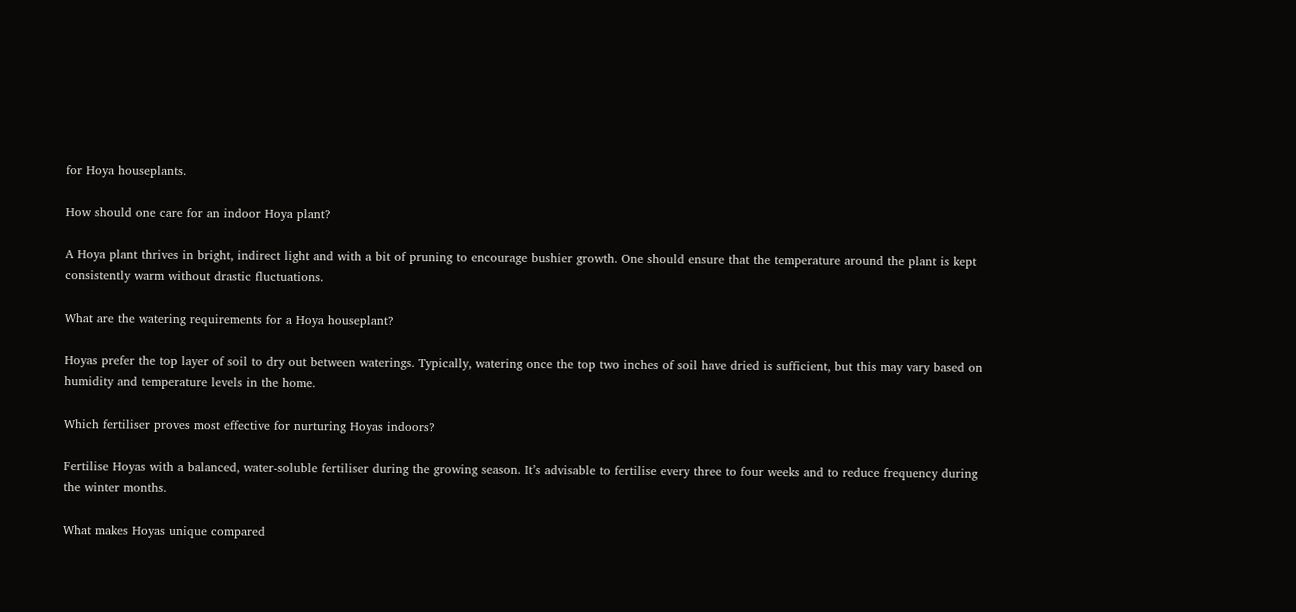for Hoya houseplants.

How should one care for an indoor Hoya plant?

A Hoya plant thrives in bright, indirect light and with a bit of pruning to encourage bushier growth. One should ensure that the temperature around the plant is kept consistently warm without drastic fluctuations.

What are the watering requirements for a Hoya houseplant?

Hoyas prefer the top layer of soil to dry out between waterings. Typically, watering once the top two inches of soil have dried is sufficient, but this may vary based on humidity and temperature levels in the home.

Which fertiliser proves most effective for nurturing Hoyas indoors?

Fertilise Hoyas with a balanced, water-soluble fertiliser during the growing season. It’s advisable to fertilise every three to four weeks and to reduce frequency during the winter months.

What makes Hoyas unique compared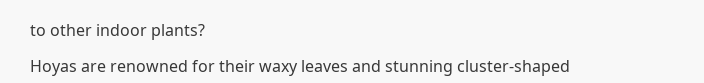to other indoor plants?

Hoyas are renowned for their waxy leaves and stunning cluster-shaped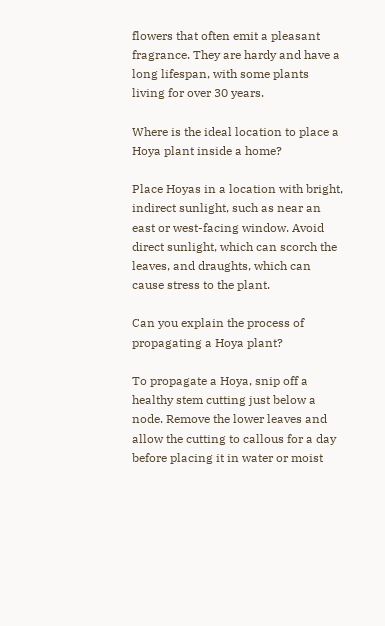flowers that often emit a pleasant fragrance. They are hardy and have a long lifespan, with some plants living for over 30 years.

Where is the ideal location to place a Hoya plant inside a home?

Place Hoyas in a location with bright, indirect sunlight, such as near an east or west-facing window. Avoid direct sunlight, which can scorch the leaves, and draughts, which can cause stress to the plant.

Can you explain the process of propagating a Hoya plant?

To propagate a Hoya, snip off a healthy stem cutting just below a node. Remove the lower leaves and allow the cutting to callous for a day before placing it in water or moist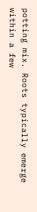potting mix. Roots typically emerge within a few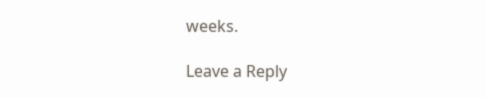weeks.

Leave a Reply